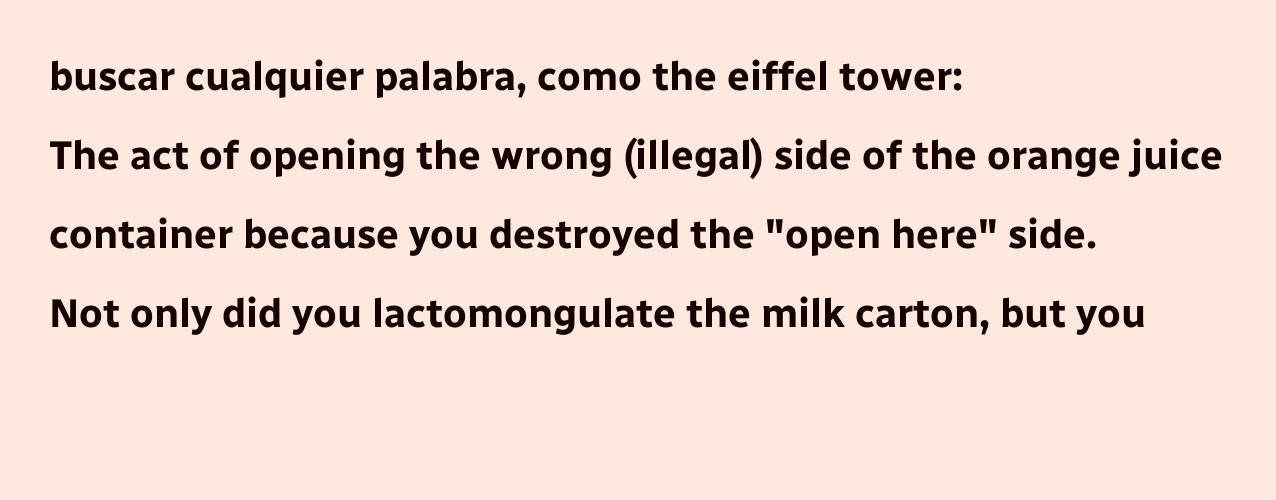buscar cualquier palabra, como the eiffel tower:
The act of opening the wrong (illegal) side of the orange juice container because you destroyed the "open here" side.
Not only did you lactomongulate the milk carton, but you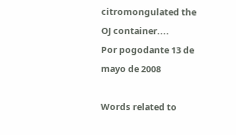citromongulated the OJ container....
Por pogodante 13 de mayo de 2008

Words related to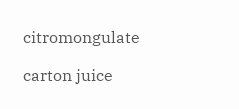citromongulate

carton juice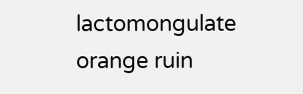lactomongulate orange ruin